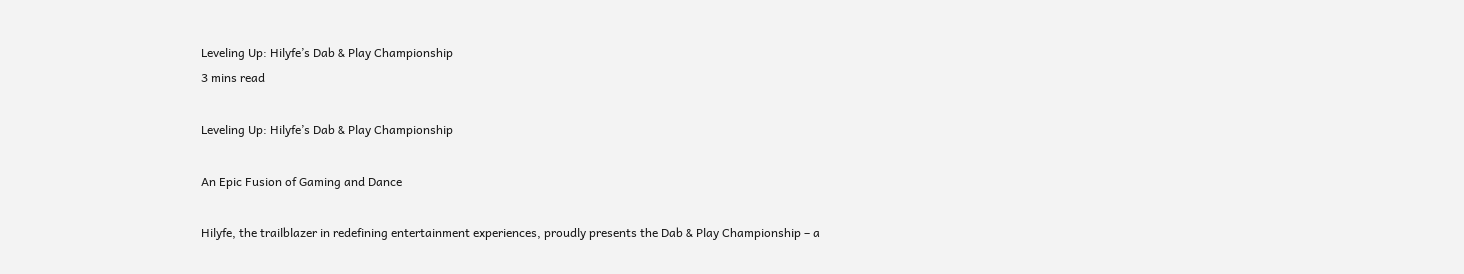Leveling Up: Hilyfe’s Dab & Play Championship
3 mins read

Leveling Up: Hilyfe’s Dab & Play Championship

An Epic Fusion of Gaming and Dance

Hilyfe, the trailblazer in redefining entertainment experiences, proudly presents the Dab & Play Championship – a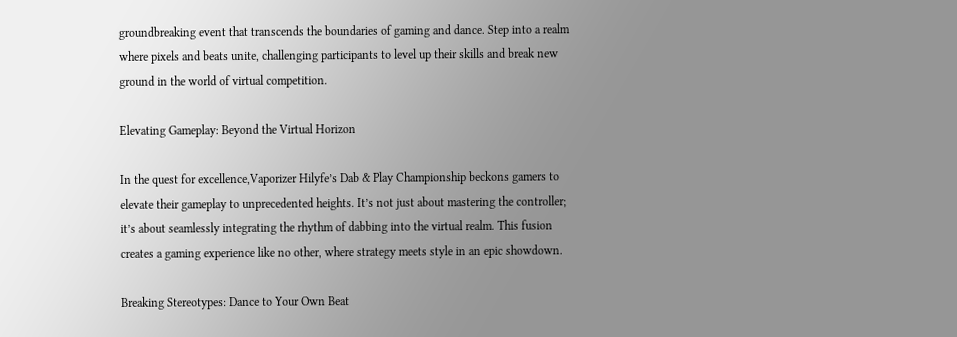groundbreaking event that transcends the boundaries of gaming and dance. Step into a realm where pixels and beats unite, challenging participants to level up their skills and break new ground in the world of virtual competition.

Elevating Gameplay: Beyond the Virtual Horizon

In the quest for excellence,Vaporizer Hilyfe’s Dab & Play Championship beckons gamers to elevate their gameplay to unprecedented heights. It’s not just about mastering the controller; it’s about seamlessly integrating the rhythm of dabbing into the virtual realm. This fusion creates a gaming experience like no other, where strategy meets style in an epic showdown.

Breaking Stereotypes: Dance to Your Own Beat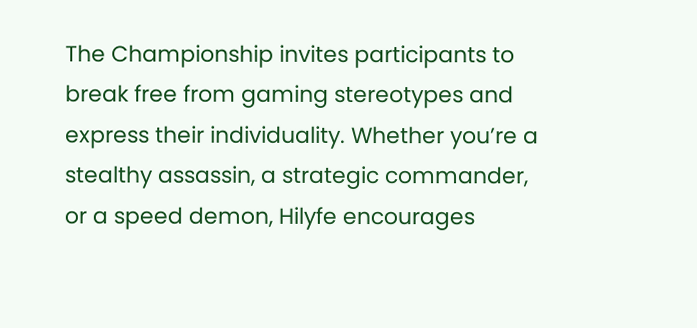The Championship invites participants to break free from gaming stereotypes and express their individuality. Whether you’re a stealthy assassin, a strategic commander, or a speed demon, Hilyfe encourages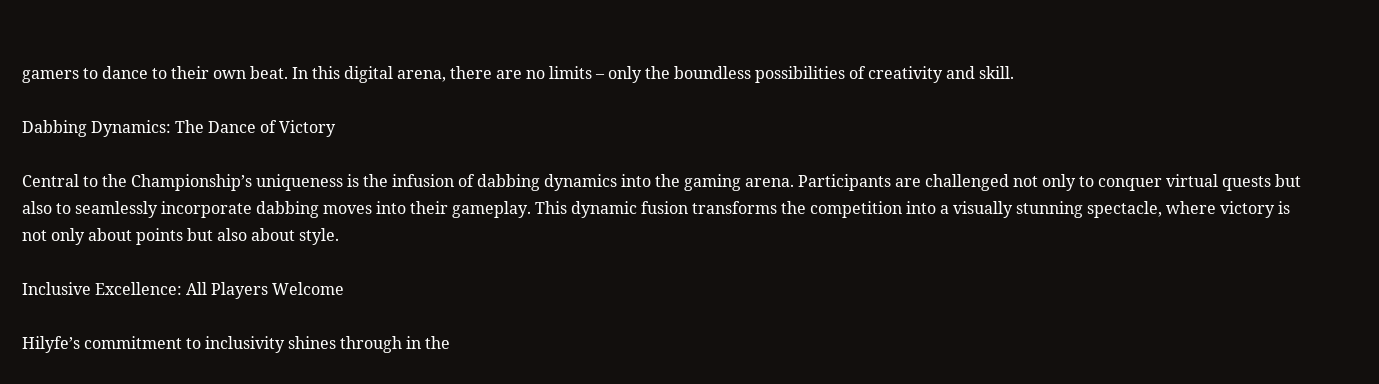gamers to dance to their own beat. In this digital arena, there are no limits – only the boundless possibilities of creativity and skill.

Dabbing Dynamics: The Dance of Victory

Central to the Championship’s uniqueness is the infusion of dabbing dynamics into the gaming arena. Participants are challenged not only to conquer virtual quests but also to seamlessly incorporate dabbing moves into their gameplay. This dynamic fusion transforms the competition into a visually stunning spectacle, where victory is not only about points but also about style.

Inclusive Excellence: All Players Welcome

Hilyfe’s commitment to inclusivity shines through in the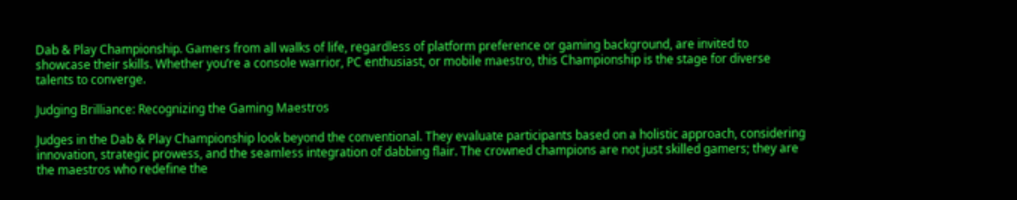Dab & Play Championship. Gamers from all walks of life, regardless of platform preference or gaming background, are invited to showcase their skills. Whether you’re a console warrior, PC enthusiast, or mobile maestro, this Championship is the stage for diverse talents to converge.

Judging Brilliance: Recognizing the Gaming Maestros

Judges in the Dab & Play Championship look beyond the conventional. They evaluate participants based on a holistic approach, considering innovation, strategic prowess, and the seamless integration of dabbing flair. The crowned champions are not just skilled gamers; they are the maestros who redefine the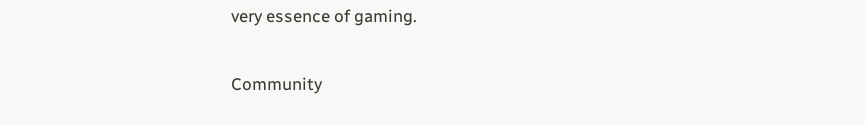very essence of gaming.

Community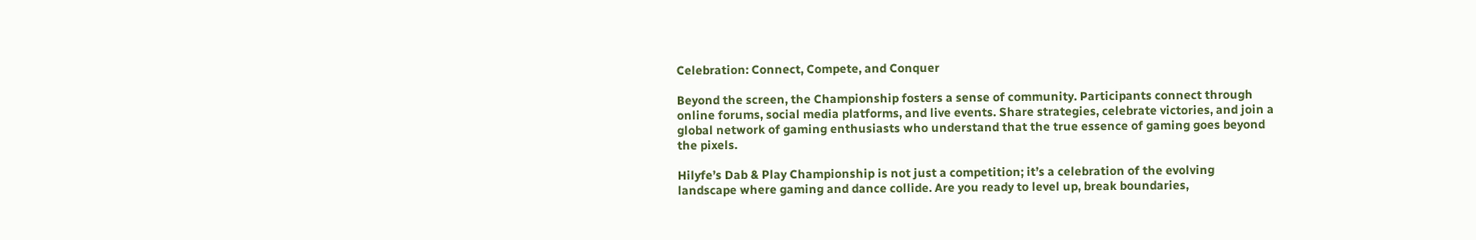Celebration: Connect, Compete, and Conquer

Beyond the screen, the Championship fosters a sense of community. Participants connect through online forums, social media platforms, and live events. Share strategies, celebrate victories, and join a global network of gaming enthusiasts who understand that the true essence of gaming goes beyond the pixels.

Hilyfe’s Dab & Play Championship is not just a competition; it’s a celebration of the evolving landscape where gaming and dance collide. Are you ready to level up, break boundaries,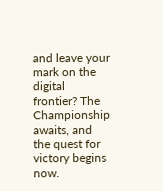and leave your mark on the digital frontier? The Championship awaits, and the quest for victory begins now.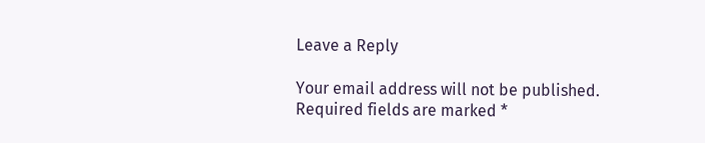Leave a Reply

Your email address will not be published. Required fields are marked *